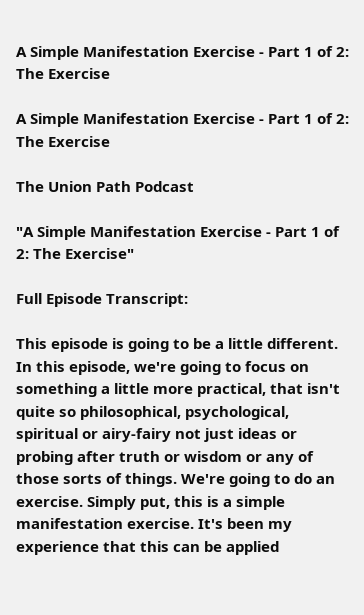A Simple Manifestation Exercise - Part 1 of 2: The Exercise

A Simple Manifestation Exercise - Part 1 of 2: The Exercise

The Union Path Podcast

"A Simple Manifestation Exercise - Part 1 of 2: The Exercise"

Full Episode Transcript:

This episode is going to be a little different. In this episode, we're going to focus on something a little more practical, that isn't quite so philosophical, psychological, spiritual or airy-fairy not just ideas or probing after truth or wisdom or any of those sorts of things. We're going to do an exercise. Simply put, this is a simple manifestation exercise. It's been my experience that this can be applied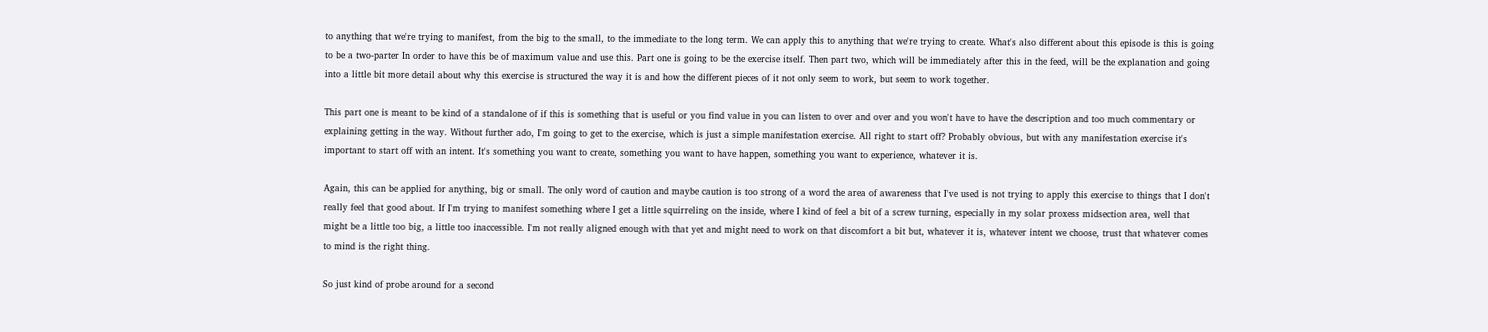to anything that we're trying to manifest, from the big to the small, to the immediate to the long term. We can apply this to anything that we're trying to create. What's also different about this episode is this is going to be a two-parter In order to have this be of maximum value and use this. Part one is going to be the exercise itself. Then part two, which will be immediately after this in the feed, will be the explanation and going into a little bit more detail about why this exercise is structured the way it is and how the different pieces of it not only seem to work, but seem to work together.

This part one is meant to be kind of a standalone of if this is something that is useful or you find value in you can listen to over and over and you won't have to have the description and too much commentary or explaining getting in the way. Without further ado, I'm going to get to the exercise, which is just a simple manifestation exercise. All right to start off? Probably obvious, but with any manifestation exercise it's important to start off with an intent. It's something you want to create, something you want to have happen, something you want to experience, whatever it is.

Again, this can be applied for anything, big or small. The only word of caution and maybe caution is too strong of a word the area of awareness that I've used is not trying to apply this exercise to things that I don't really feel that good about. If I'm trying to manifest something where I get a little squirreling on the inside, where I kind of feel a bit of a screw turning, especially in my solar proxess midsection area, well that might be a little too big, a little too inaccessible. I'm not really aligned enough with that yet and might need to work on that discomfort a bit but, whatever it is, whatever intent we choose, trust that whatever comes to mind is the right thing.

So just kind of probe around for a second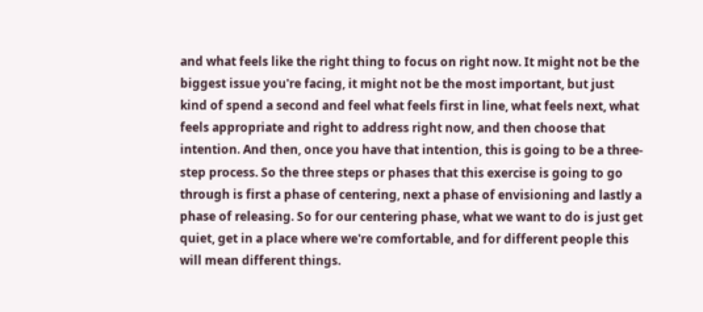and what feels like the right thing to focus on right now. It might not be the biggest issue you're facing, it might not be the most important, but just kind of spend a second and feel what feels first in line, what feels next, what feels appropriate and right to address right now, and then choose that intention. And then, once you have that intention, this is going to be a three-step process. So the three steps or phases that this exercise is going to go through is first a phase of centering, next a phase of envisioning and lastly a phase of releasing. So for our centering phase, what we want to do is just get quiet, get in a place where we're comfortable, and for different people this will mean different things.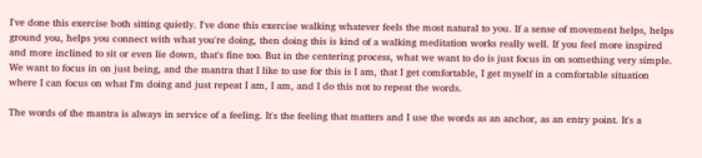I've done this exercise both sitting quietly. I've done this exercise walking whatever feels the most natural to you. If a sense of movement helps, helps ground you, helps you connect with what you're doing, then doing this is kind of a walking meditation works really well. If you feel more inspired and more inclined to sit or even lie down, that's fine too. But in the centering process, what we want to do is just focus in on something very simple. We want to focus in on just being, and the mantra that I like to use for this is I am, that I get comfortable, I get myself in a comfortable situation where I can focus on what I'm doing and just repeat I am, I am, and I do this not to repeat the words.

The words of the mantra is always in service of a feeling. It's the feeling that matters and I use the words as an anchor, as an entry point. It's a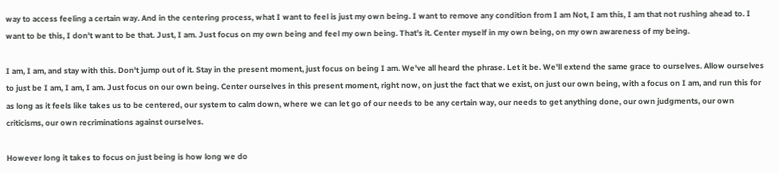way to access feeling a certain way. And in the centering process, what I want to feel is just my own being. I want to remove any condition from I am Not, I am this, I am that not rushing ahead to. I want to be this, I don't want to be that. Just, I am. Just focus on my own being and feel my own being. That's it. Center myself in my own being, on my own awareness of my being.

I am, I am, and stay with this. Don't jump out of it. Stay in the present moment, just focus on being I am. We've all heard the phrase. Let it be. We'll extend the same grace to ourselves. Allow ourselves to just be I am, I am, I am. Just focus on our own being. Center ourselves in this present moment, right now, on just the fact that we exist, on just our own being, with a focus on I am, and run this for as long as it feels like takes us to be centered, our system to calm down, where we can let go of our needs to be any certain way, our needs to get anything done, our own judgments, our own criticisms, our own recriminations against ourselves.

However long it takes to focus on just being is how long we do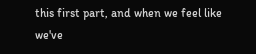this first part, and when we feel like we've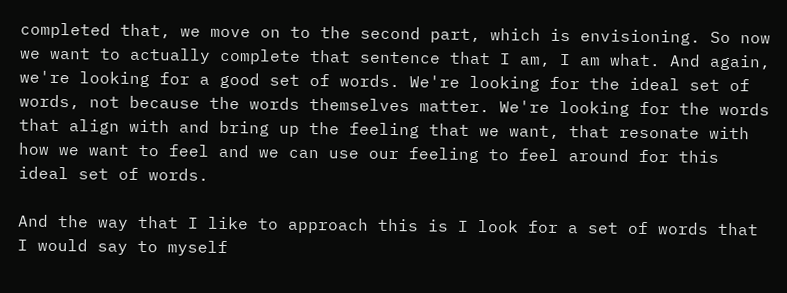completed that, we move on to the second part, which is envisioning. So now we want to actually complete that sentence that I am, I am what. And again, we're looking for a good set of words. We're looking for the ideal set of words, not because the words themselves matter. We're looking for the words that align with and bring up the feeling that we want, that resonate with how we want to feel and we can use our feeling to feel around for this ideal set of words.

And the way that I like to approach this is I look for a set of words that I would say to myself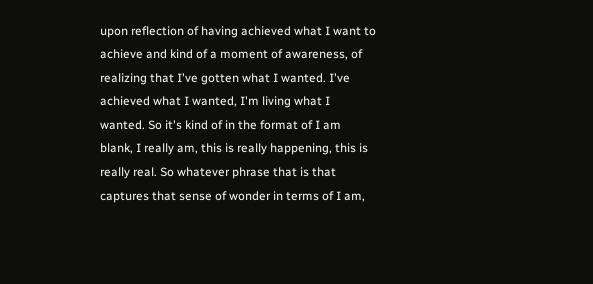upon reflection of having achieved what I want to achieve and kind of a moment of awareness, of realizing that I've gotten what I wanted. I've achieved what I wanted, I'm living what I wanted. So it's kind of in the format of I am blank, I really am, this is really happening, this is really real. So whatever phrase that is that captures that sense of wonder in terms of I am,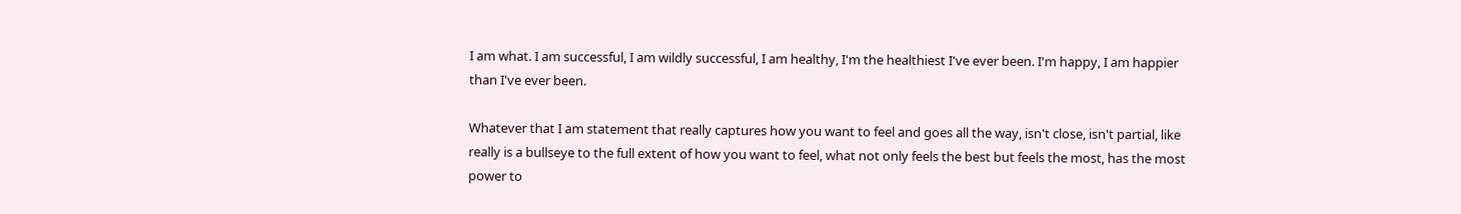I am what. I am successful, I am wildly successful, I am healthy, I'm the healthiest I've ever been. I'm happy, I am happier than I've ever been.

Whatever that I am statement that really captures how you want to feel and goes all the way, isn't close, isn't partial, like really is a bullseye to the full extent of how you want to feel, what not only feels the best but feels the most, has the most power to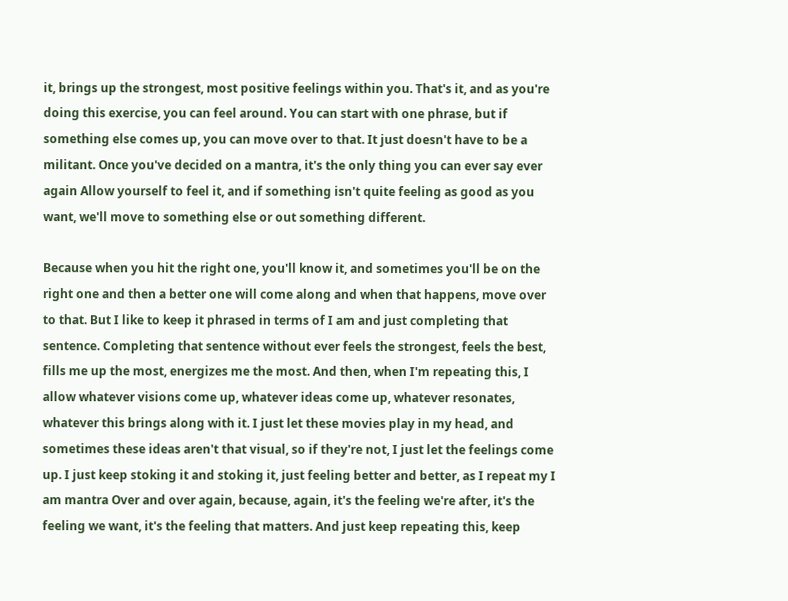it, brings up the strongest, most positive feelings within you. That's it, and as you're doing this exercise, you can feel around. You can start with one phrase, but if something else comes up, you can move over to that. It just doesn't have to be a militant. Once you've decided on a mantra, it's the only thing you can ever say ever again Allow yourself to feel it, and if something isn't quite feeling as good as you want, we'll move to something else or out something different.

Because when you hit the right one, you'll know it, and sometimes you'll be on the right one and then a better one will come along and when that happens, move over to that. But I like to keep it phrased in terms of I am and just completing that sentence. Completing that sentence without ever feels the strongest, feels the best, fills me up the most, energizes me the most. And then, when I'm repeating this, I allow whatever visions come up, whatever ideas come up, whatever resonates, whatever this brings along with it. I just let these movies play in my head, and sometimes these ideas aren't that visual, so if they're not, I just let the feelings come up. I just keep stoking it and stoking it, just feeling better and better, as I repeat my I am mantra Over and over again, because, again, it's the feeling we're after, it's the feeling we want, it's the feeling that matters. And just keep repeating this, keep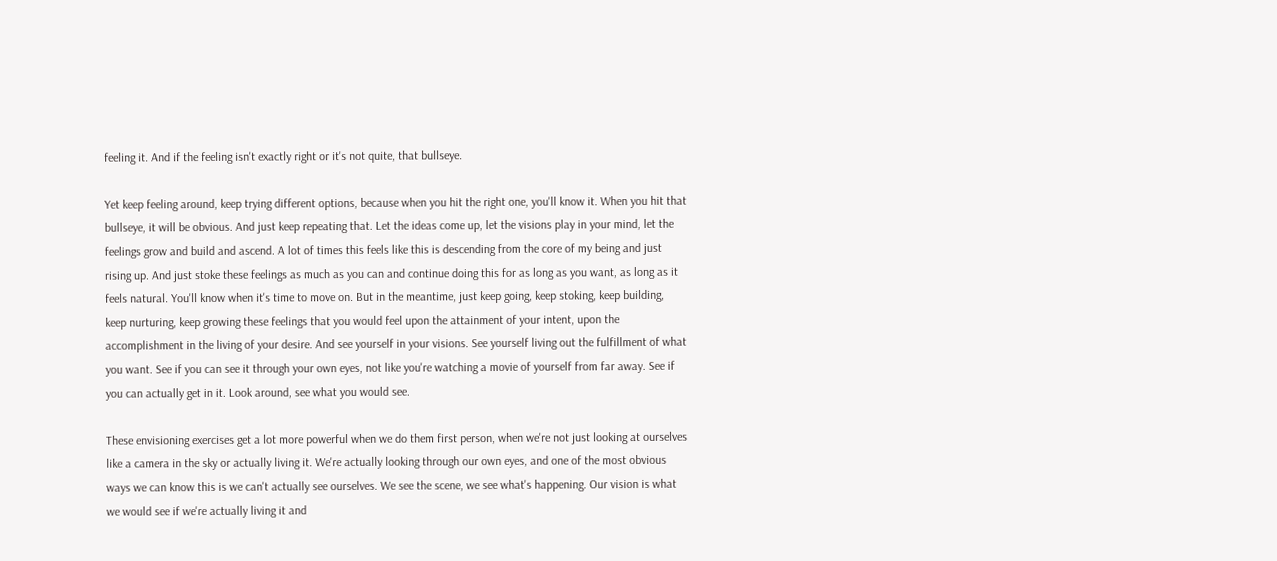feeling it. And if the feeling isn't exactly right or it's not quite, that bullseye.

Yet keep feeling around, keep trying different options, because when you hit the right one, you'll know it. When you hit that bullseye, it will be obvious. And just keep repeating that. Let the ideas come up, let the visions play in your mind, let the feelings grow and build and ascend. A lot of times this feels like this is descending from the core of my being and just rising up. And just stoke these feelings as much as you can and continue doing this for as long as you want, as long as it feels natural. You'll know when it's time to move on. But in the meantime, just keep going, keep stoking, keep building, keep nurturing, keep growing these feelings that you would feel upon the attainment of your intent, upon the accomplishment in the living of your desire. And see yourself in your visions. See yourself living out the fulfillment of what you want. See if you can see it through your own eyes, not like you're watching a movie of yourself from far away. See if you can actually get in it. Look around, see what you would see.

These envisioning exercises get a lot more powerful when we do them first person, when we're not just looking at ourselves like a camera in the sky or actually living it. We're actually looking through our own eyes, and one of the most obvious ways we can know this is we can't actually see ourselves. We see the scene, we see what's happening. Our vision is what we would see if we're actually living it and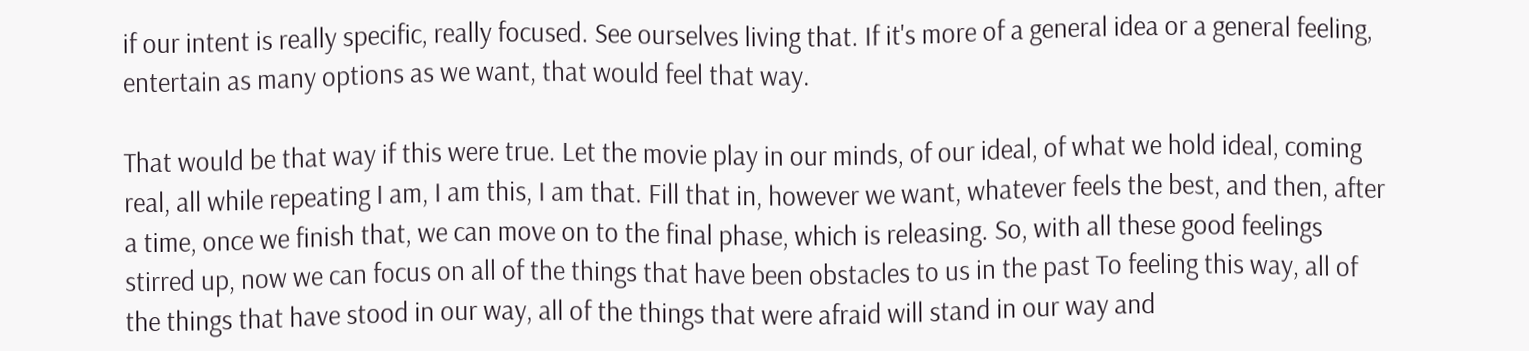if our intent is really specific, really focused. See ourselves living that. If it's more of a general idea or a general feeling, entertain as many options as we want, that would feel that way.

That would be that way if this were true. Let the movie play in our minds, of our ideal, of what we hold ideal, coming real, all while repeating I am, I am this, I am that. Fill that in, however we want, whatever feels the best, and then, after a time, once we finish that, we can move on to the final phase, which is releasing. So, with all these good feelings stirred up, now we can focus on all of the things that have been obstacles to us in the past To feeling this way, all of the things that have stood in our way, all of the things that were afraid will stand in our way and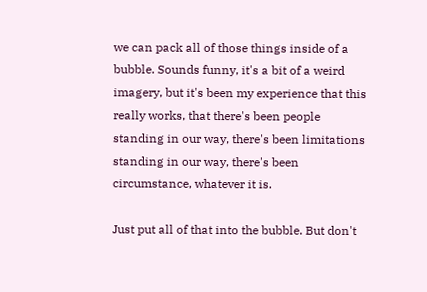we can pack all of those things inside of a bubble. Sounds funny, it's a bit of a weird imagery, but it's been my experience that this really works, that there's been people standing in our way, there's been limitations standing in our way, there's been circumstance, whatever it is.

Just put all of that into the bubble. But don't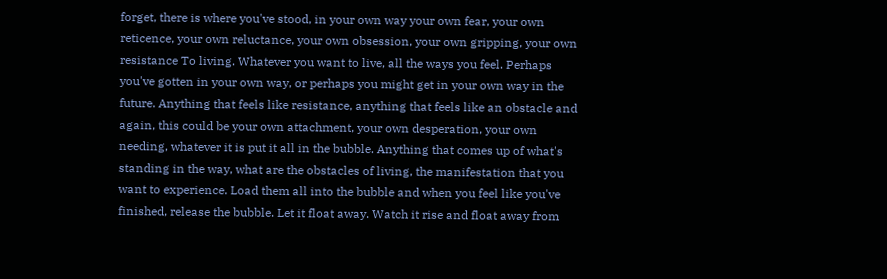forget, there is where you've stood, in your own way your own fear, your own reticence, your own reluctance, your own obsession, your own gripping, your own resistance To living. Whatever you want to live, all the ways you feel. Perhaps you've gotten in your own way, or perhaps you might get in your own way in the future. Anything that feels like resistance, anything that feels like an obstacle and again, this could be your own attachment, your own desperation, your own needing, whatever it is put it all in the bubble. Anything that comes up of what's standing in the way, what are the obstacles of living, the manifestation that you want to experience. Load them all into the bubble and when you feel like you've finished, release the bubble. Let it float away. Watch it rise and float away from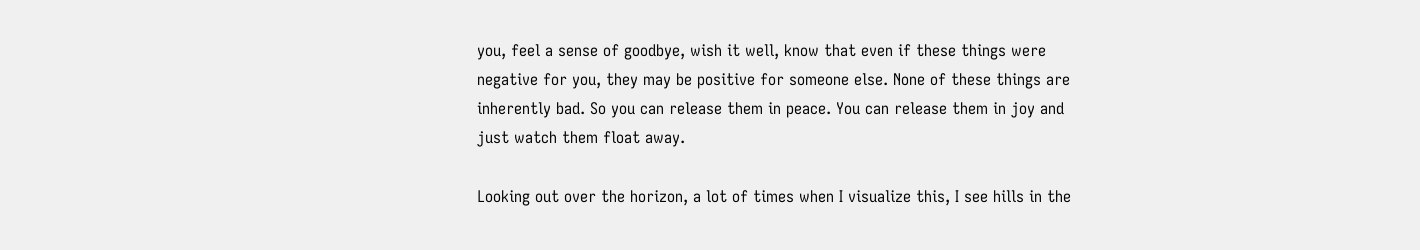you, feel a sense of goodbye, wish it well, know that even if these things were negative for you, they may be positive for someone else. None of these things are inherently bad. So you can release them in peace. You can release them in joy and just watch them float away.

Looking out over the horizon, a lot of times when I visualize this, I see hills in the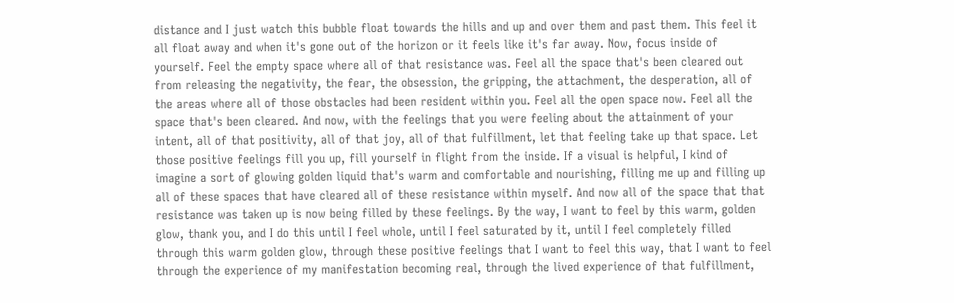distance and I just watch this bubble float towards the hills and up and over them and past them. This feel it all float away and when it's gone out of the horizon or it feels like it's far away. Now, focus inside of yourself. Feel the empty space where all of that resistance was. Feel all the space that's been cleared out from releasing the negativity, the fear, the obsession, the gripping, the attachment, the desperation, all of the areas where all of those obstacles had been resident within you. Feel all the open space now. Feel all the space that's been cleared. And now, with the feelings that you were feeling about the attainment of your intent, all of that positivity, all of that joy, all of that fulfillment, let that feeling take up that space. Let those positive feelings fill you up, fill yourself in flight from the inside. If a visual is helpful, I kind of imagine a sort of glowing golden liquid that's warm and comfortable and nourishing, filling me up and filling up all of these spaces that have cleared all of these resistance within myself. And now all of the space that that resistance was taken up is now being filled by these feelings. By the way, I want to feel by this warm, golden glow, thank you, and I do this until I feel whole, until I feel saturated by it, until I feel completely filled through this warm golden glow, through these positive feelings that I want to feel this way, that I want to feel through the experience of my manifestation becoming real, through the lived experience of that fulfillment,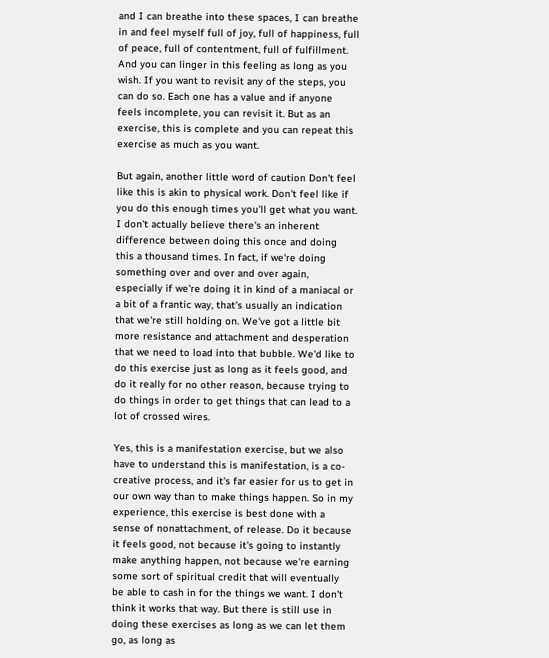and I can breathe into these spaces, I can breathe in and feel myself full of joy, full of happiness, full of peace, full of contentment, full of fulfillment. And you can linger in this feeling as long as you wish. If you want to revisit any of the steps, you can do so. Each one has a value and if anyone feels incomplete, you can revisit it. But as an exercise, this is complete and you can repeat this exercise as much as you want.

But again, another little word of caution Don't feel like this is akin to physical work. Don't feel like if you do this enough times you'll get what you want. I don't actually believe there's an inherent difference between doing this once and doing this a thousand times. In fact, if we're doing something over and over and over again, especially if we're doing it in kind of a maniacal or a bit of a frantic way, that's usually an indication that we're still holding on. We've got a little bit more resistance and attachment and desperation that we need to load into that bubble. We'd like to do this exercise just as long as it feels good, and do it really for no other reason, because trying to do things in order to get things that can lead to a lot of crossed wires.

Yes, this is a manifestation exercise, but we also have to understand this is manifestation, is a co-creative process, and it's far easier for us to get in our own way than to make things happen. So in my experience, this exercise is best done with a sense of nonattachment, of release. Do it because it feels good, not because it's going to instantly make anything happen, not because we're earning some sort of spiritual credit that will eventually be able to cash in for the things we want. I don't think it works that way. But there is still use in doing these exercises as long as we can let them go, as long as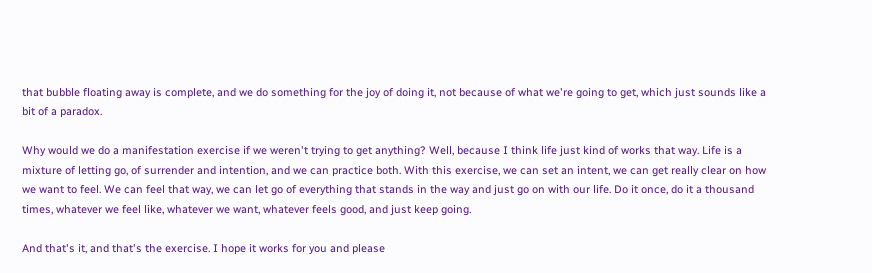that bubble floating away is complete, and we do something for the joy of doing it, not because of what we're going to get, which just sounds like a bit of a paradox.

Why would we do a manifestation exercise if we weren't trying to get anything? Well, because I think life just kind of works that way. Life is a mixture of letting go, of surrender and intention, and we can practice both. With this exercise, we can set an intent, we can get really clear on how we want to feel. We can feel that way, we can let go of everything that stands in the way and just go on with our life. Do it once, do it a thousand times, whatever we feel like, whatever we want, whatever feels good, and just keep going.

And that's it, and that's the exercise. I hope it works for you and please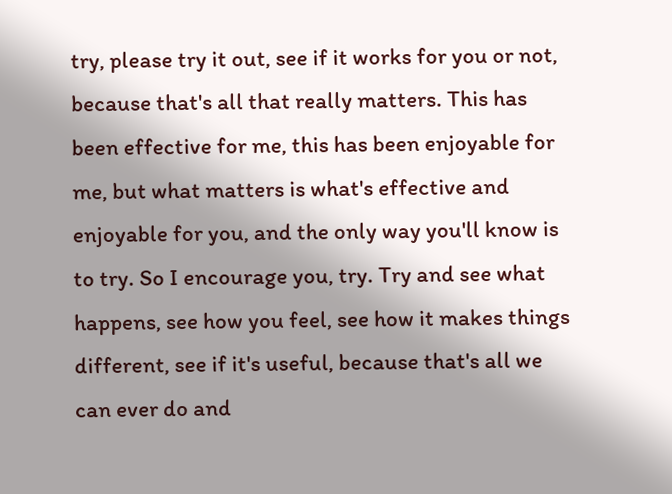try, please try it out, see if it works for you or not, because that's all that really matters. This has been effective for me, this has been enjoyable for me, but what matters is what's effective and enjoyable for you, and the only way you'll know is to try. So I encourage you, try. Try and see what happens, see how you feel, see how it makes things different, see if it's useful, because that's all we can ever do and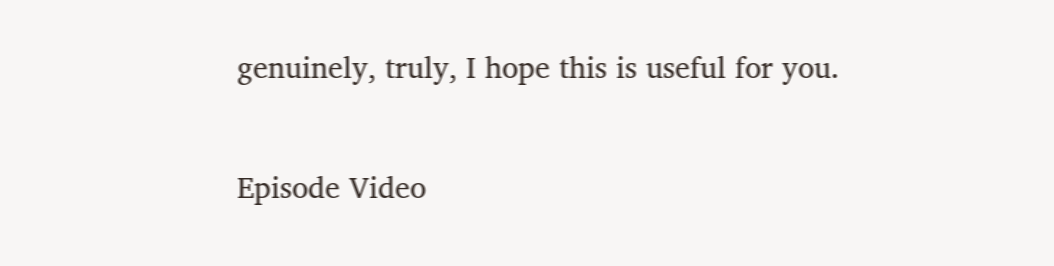genuinely, truly, I hope this is useful for you.

Episode Video